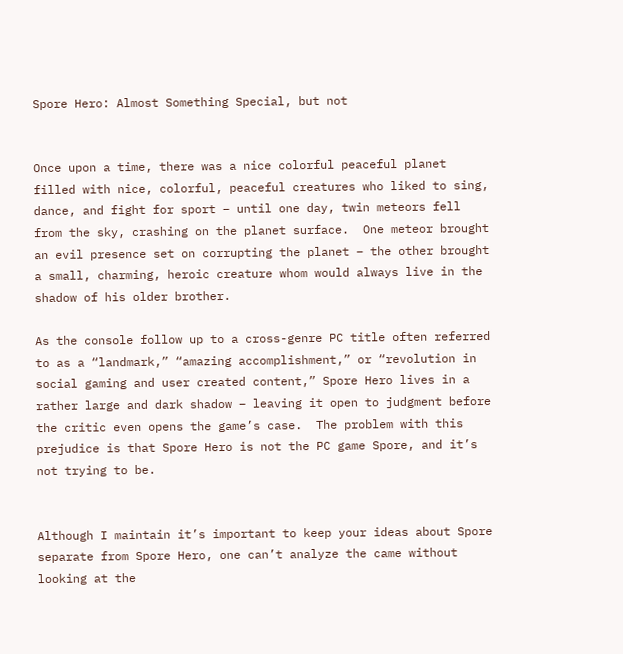Spore Hero: Almost Something Special, but not


Once upon a time, there was a nice colorful peaceful planet filled with nice, colorful, peaceful creatures who liked to sing, dance, and fight for sport – until one day, twin meteors fell from the sky, crashing on the planet surface.  One meteor brought an evil presence set on corrupting the planet – the other brought a small, charming, heroic creature whom would always live in the shadow of his older brother.

As the console follow up to a cross-genre PC title often referred to as a “landmark,” “amazing accomplishment,” or “revolution in social gaming and user created content,” Spore Hero lives in a rather large and dark shadow – leaving it open to judgment before the critic even opens the game’s case.  The problem with this prejudice is that Spore Hero is not the PC game Spore, and it’s not trying to be.


Although I maintain it’s important to keep your ideas about Spore separate from Spore Hero, one can’t analyze the came without looking at the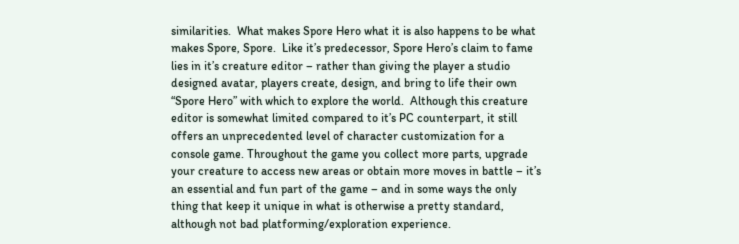similarities.  What makes Spore Hero what it is also happens to be what makes Spore, Spore.  Like it’s predecessor, Spore Hero’s claim to fame lies in it’s creature editor – rather than giving the player a studio designed avatar, players create, design, and bring to life their own “Spore Hero” with which to explore the world.  Although this creature editor is somewhat limited compared to it’s PC counterpart, it still offers an unprecedented level of character customization for a console game. Throughout the game you collect more parts, upgrade your creature to access new areas or obtain more moves in battle – it’s an essential and fun part of the game – and in some ways the only thing that keep it unique in what is otherwise a pretty standard, although not bad platforming/exploration experience.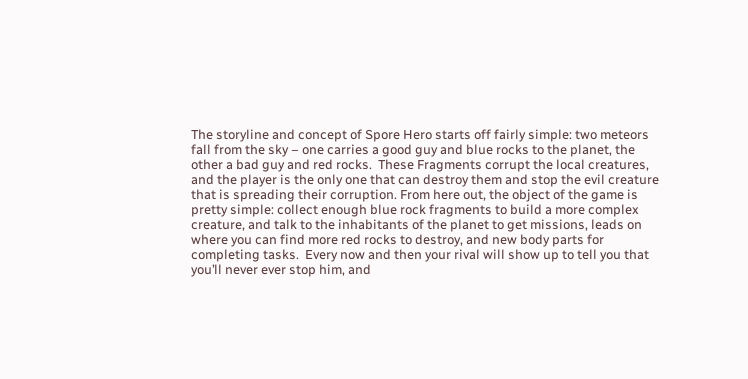The storyline and concept of Spore Hero starts off fairly simple: two meteors fall from the sky – one carries a good guy and blue rocks to the planet, the other a bad guy and red rocks.  These Fragments corrupt the local creatures, and the player is the only one that can destroy them and stop the evil creature that is spreading their corruption. From here out, the object of the game is pretty simple: collect enough blue rock fragments to build a more complex creature, and talk to the inhabitants of the planet to get missions, leads on where you can find more red rocks to destroy, and new body parts for completing tasks.  Every now and then your rival will show up to tell you that you’ll never ever stop him, and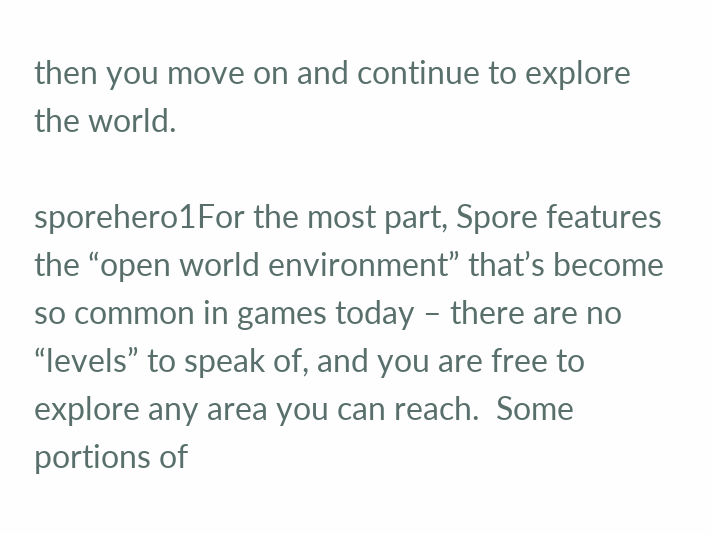then you move on and continue to explore the world.

sporehero1For the most part, Spore features the “open world environment” that’s become so common in games today – there are no “levels” to speak of, and you are free to explore any area you can reach.  Some portions of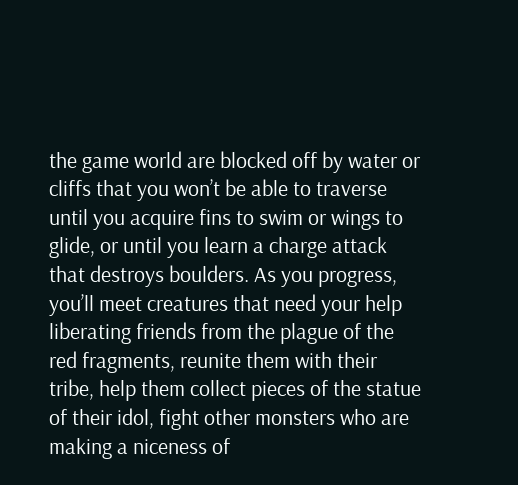the game world are blocked off by water or cliffs that you won’t be able to traverse until you acquire fins to swim or wings to glide, or until you learn a charge attack that destroys boulders. As you progress, you’ll meet creatures that need your help liberating friends from the plague of the red fragments, reunite them with their tribe, help them collect pieces of the statue of their idol, fight other monsters who are making a niceness of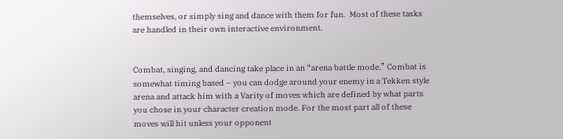themselves, or simply sing and dance with them for fun.  Most of these tasks are handled in their own interactive environment.


Combat, singing, and dancing take place in an “arena battle mode.” Combat is somewhat timing based – you can dodge around your enemy in a Tekken style arena and attack him with a Varity of moves which are defined by what parts you chose in your character creation mode. For the most part all of these moves will hit unless your opponent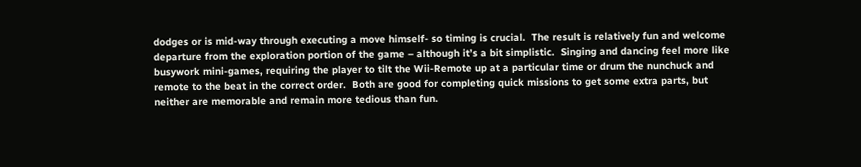dodges or is mid-way through executing a move himself- so timing is crucial.  The result is relatively fun and welcome departure from the exploration portion of the game – although it’s a bit simplistic.  Singing and dancing feel more like busywork mini-games, requiring the player to tilt the Wii-Remote up at a particular time or drum the nunchuck and remote to the beat in the correct order.  Both are good for completing quick missions to get some extra parts, but neither are memorable and remain more tedious than fun.